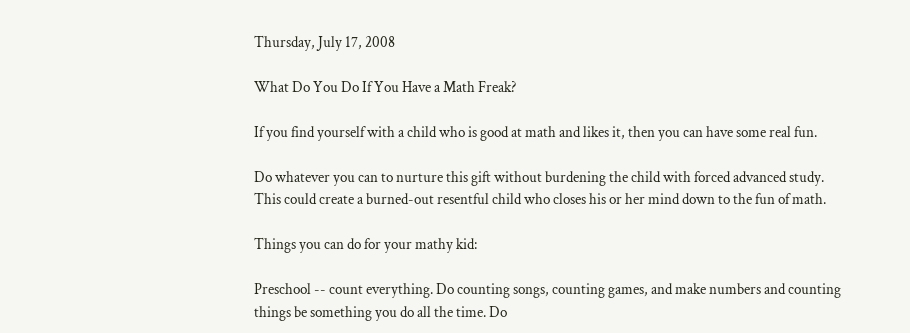Thursday, July 17, 2008

What Do You Do If You Have a Math Freak?

If you find yourself with a child who is good at math and likes it, then you can have some real fun.

Do whatever you can to nurture this gift without burdening the child with forced advanced study. This could create a burned-out resentful child who closes his or her mind down to the fun of math.

Things you can do for your mathy kid:

Preschool -- count everything. Do counting songs, counting games, and make numbers and counting things be something you do all the time. Do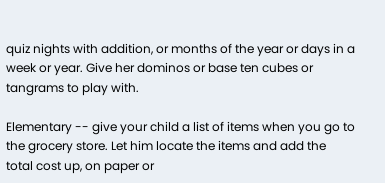quiz nights with addition, or months of the year or days in a week or year. Give her dominos or base ten cubes or tangrams to play with.

Elementary -- give your child a list of items when you go to the grocery store. Let him locate the items and add the total cost up, on paper or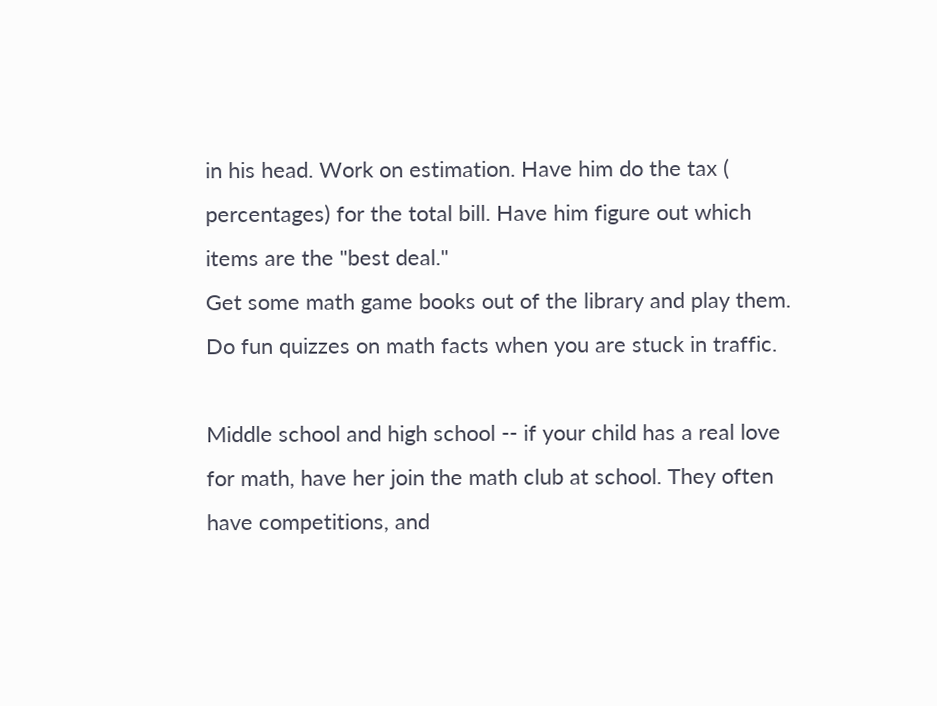in his head. Work on estimation. Have him do the tax ( percentages) for the total bill. Have him figure out which items are the "best deal."
Get some math game books out of the library and play them. Do fun quizzes on math facts when you are stuck in traffic.

Middle school and high school -- if your child has a real love for math, have her join the math club at school. They often have competitions, and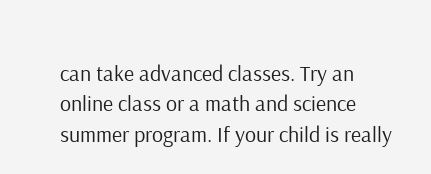can take advanced classes. Try an online class or a math and science summer program. If your child is really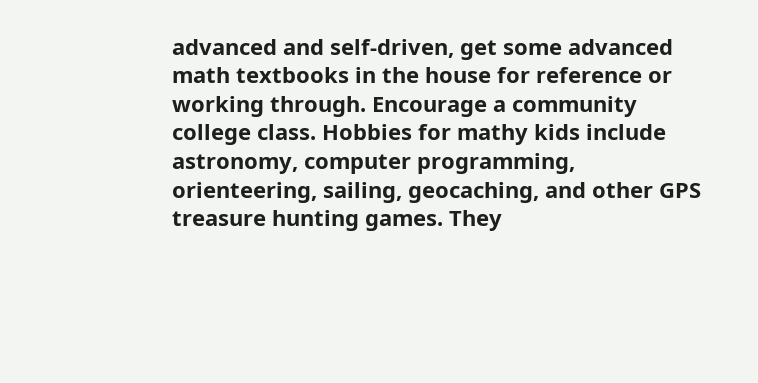advanced and self-driven, get some advanced math textbooks in the house for reference or working through. Encourage a community college class. Hobbies for mathy kids include astronomy, computer programming, orienteering, sailing, geocaching, and other GPS treasure hunting games. They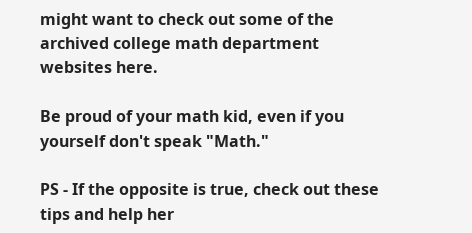might want to check out some of the archived college math department websites here.

Be proud of your math kid, even if you yourself don't speak "Math."

PS - If the opposite is true, check out these tips and help her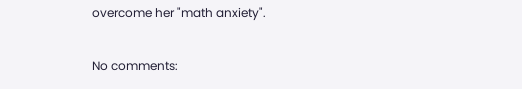overcome her "math anxiety".

No comments: